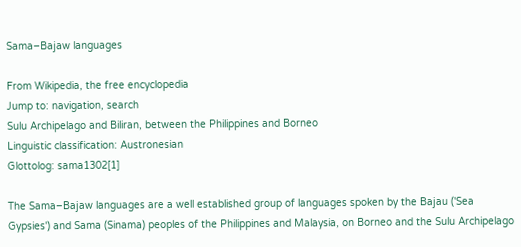Sama–Bajaw languages

From Wikipedia, the free encyclopedia
Jump to: navigation, search
Sulu Archipelago and Biliran, between the Philippines and Borneo
Linguistic classification: Austronesian
Glottolog: sama1302[1]

The Sama–Bajaw languages are a well established group of languages spoken by the Bajau ('Sea Gypsies') and Sama (Sinama) peoples of the Philippines and Malaysia, on Borneo and the Sulu Archipelago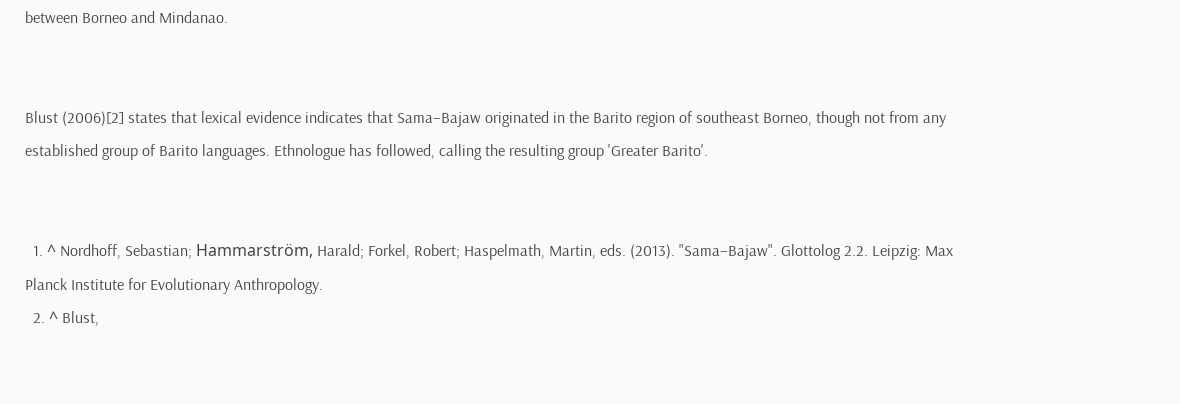between Borneo and Mindanao.


Blust (2006)[2] states that lexical evidence indicates that Sama–Bajaw originated in the Barito region of southeast Borneo, though not from any established group of Barito languages. Ethnologue has followed, calling the resulting group 'Greater Barito'.


  1. ^ Nordhoff, Sebastian; Hammarström, Harald; Forkel, Robert; Haspelmath, Martin, eds. (2013). "Sama–Bajaw". Glottolog 2.2. Leipzig: Max Planck Institute for Evolutionary Anthropology.
  2. ^ Blust,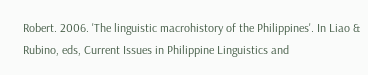Robert. 2006. 'The linguistic macrohistory of the Philippines'. In Liao & Rubino, eds, Current Issues in Philippine Linguistics and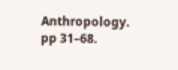Anthropology. pp 31–68.